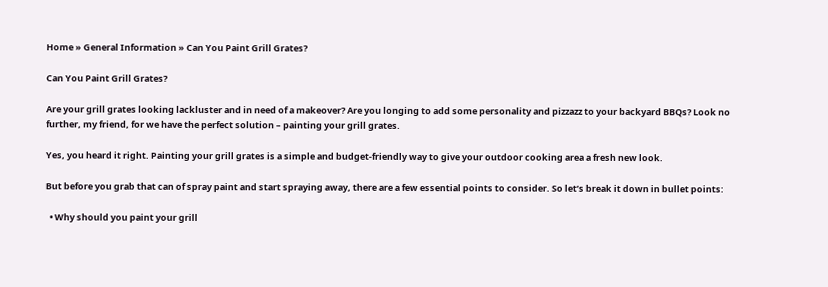Home » General Information » Can You Paint Grill Grates?

Can You Paint Grill Grates?

Are your grill grates looking lackluster and in need of a makeover? Are you longing to add some personality and pizzazz to your backyard BBQs? Look no further, my friend, for we have the perfect solution – painting your grill grates.

Yes, you heard it right. Painting your grill grates is a simple and budget-friendly way to give your outdoor cooking area a fresh new look.

But before you grab that can of spray paint and start spraying away, there are a few essential points to consider. So let’s break it down in bullet points:

  • Why should you paint your grill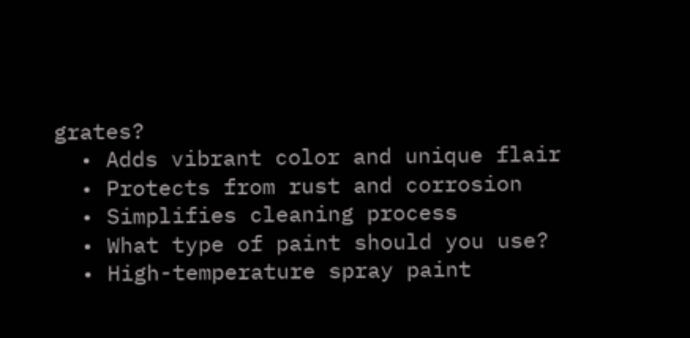grates?
  • Adds vibrant color and unique flair
  • Protects from rust and corrosion
  • Simplifies cleaning process
  • What type of paint should you use?
  • High-temperature spray paint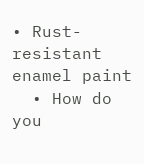• Rust-resistant enamel paint
  • How do you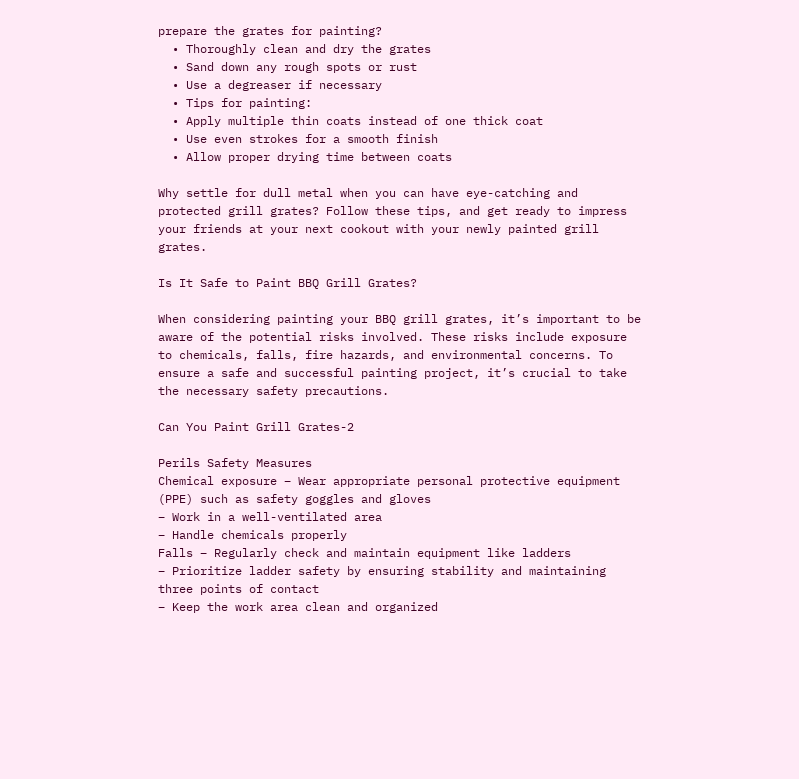prepare the grates for painting?
  • Thoroughly clean and dry the grates
  • Sand down any rough spots or rust
  • Use a degreaser if necessary
  • Tips for painting:
  • Apply multiple thin coats instead of one thick coat
  • Use even strokes for a smooth finish
  • Allow proper drying time between coats

Why settle for dull metal when you can have eye-catching and protected grill grates? Follow these tips, and get ready to impress your friends at your next cookout with your newly painted grill grates.

Is It Safe to Paint BBQ Grill Grates?

When considering painting your BBQ grill grates, it’s important to be aware of the potential risks involved. These risks include exposure to chemicals, falls, fire hazards, and environmental concerns. To ensure a safe and successful painting project, it’s crucial to take the necessary safety precautions.

Can You Paint Grill Grates-2

Perils Safety Measures
Chemical exposure – Wear appropriate personal protective equipment (PPE) such as safety goggles and gloves
– Work in a well-ventilated area
– Handle chemicals properly
Falls – Regularly check and maintain equipment like ladders
– Prioritize ladder safety by ensuring stability and maintaining three points of contact
– Keep the work area clean and organized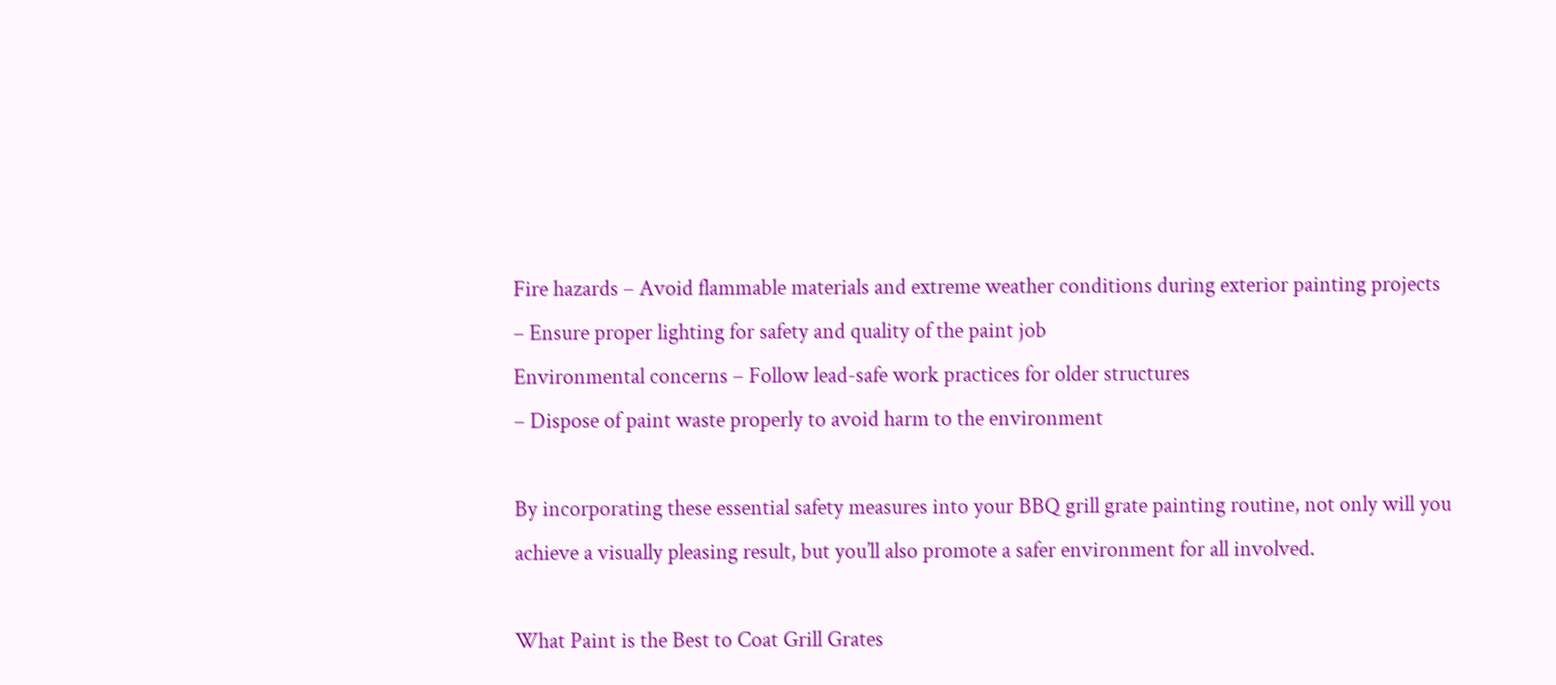Fire hazards – Avoid flammable materials and extreme weather conditions during exterior painting projects
– Ensure proper lighting for safety and quality of the paint job
Environmental concerns – Follow lead-safe work practices for older structures
– Dispose of paint waste properly to avoid harm to the environment

By incorporating these essential safety measures into your BBQ grill grate painting routine, not only will you achieve a visually pleasing result, but you’ll also promote a safer environment for all involved.

What Paint is the Best to Coat Grill Grates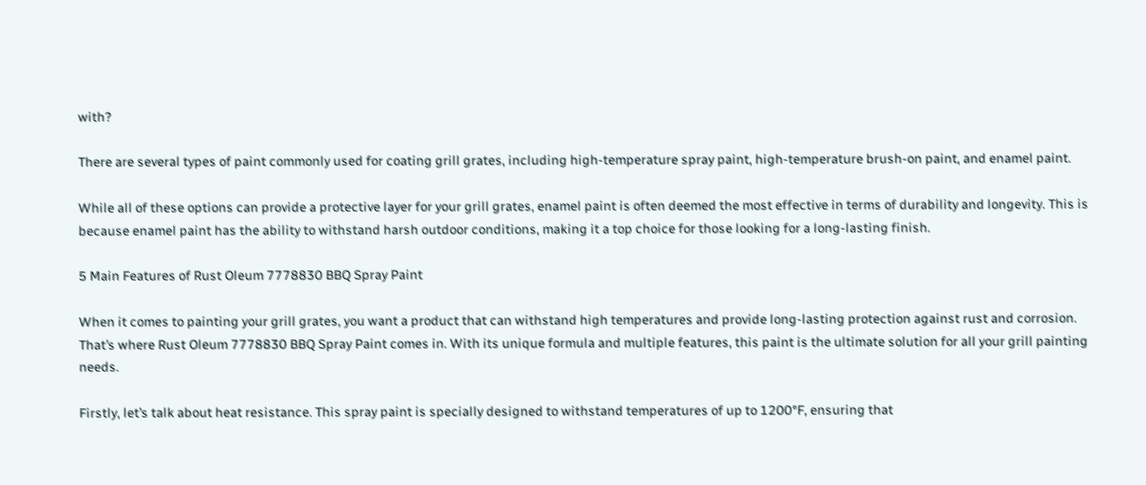with?

There are several types of paint commonly used for coating grill grates, including high-temperature spray paint, high-temperature brush-on paint, and enamel paint.

While all of these options can provide a protective layer for your grill grates, enamel paint is often deemed the most effective in terms of durability and longevity. This is because enamel paint has the ability to withstand harsh outdoor conditions, making it a top choice for those looking for a long-lasting finish.

5 Main Features of Rust Oleum 7778830 BBQ Spray Paint

When it comes to painting your grill grates, you want a product that can withstand high temperatures and provide long-lasting protection against rust and corrosion. That’s where Rust Oleum 7778830 BBQ Spray Paint comes in. With its unique formula and multiple features, this paint is the ultimate solution for all your grill painting needs.

Firstly, let’s talk about heat resistance. This spray paint is specially designed to withstand temperatures of up to 1200°F, ensuring that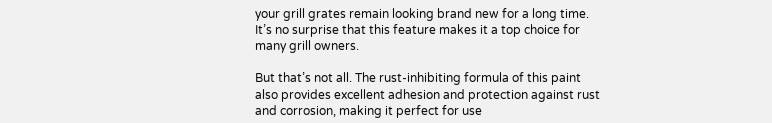your grill grates remain looking brand new for a long time. It’s no surprise that this feature makes it a top choice for many grill owners.

But that’s not all. The rust-inhibiting formula of this paint also provides excellent adhesion and protection against rust and corrosion, making it perfect for use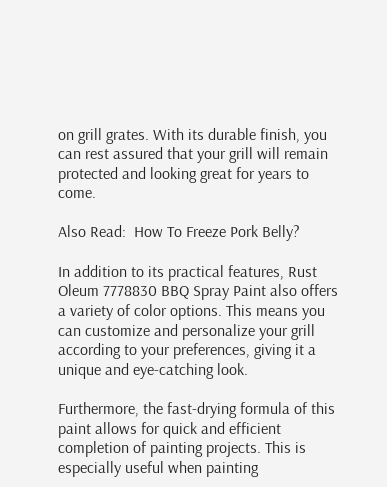on grill grates. With its durable finish, you can rest assured that your grill will remain protected and looking great for years to come.

Also Read:  How To Freeze Pork Belly?

In addition to its practical features, Rust Oleum 7778830 BBQ Spray Paint also offers a variety of color options. This means you can customize and personalize your grill according to your preferences, giving it a unique and eye-catching look.

Furthermore, the fast-drying formula of this paint allows for quick and efficient completion of painting projects. This is especially useful when painting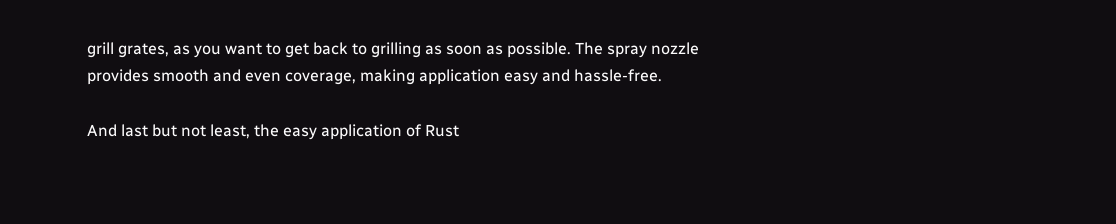grill grates, as you want to get back to grilling as soon as possible. The spray nozzle provides smooth and even coverage, making application easy and hassle-free.

And last but not least, the easy application of Rust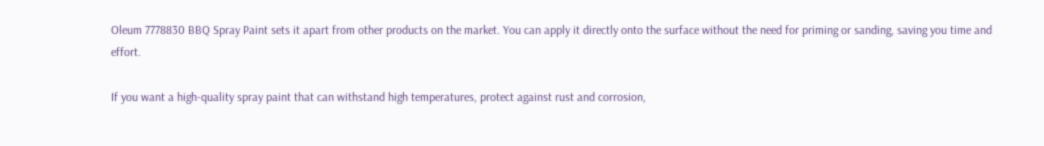Oleum 7778830 BBQ Spray Paint sets it apart from other products on the market. You can apply it directly onto the surface without the need for priming or sanding, saving you time and effort.

If you want a high-quality spray paint that can withstand high temperatures, protect against rust and corrosion,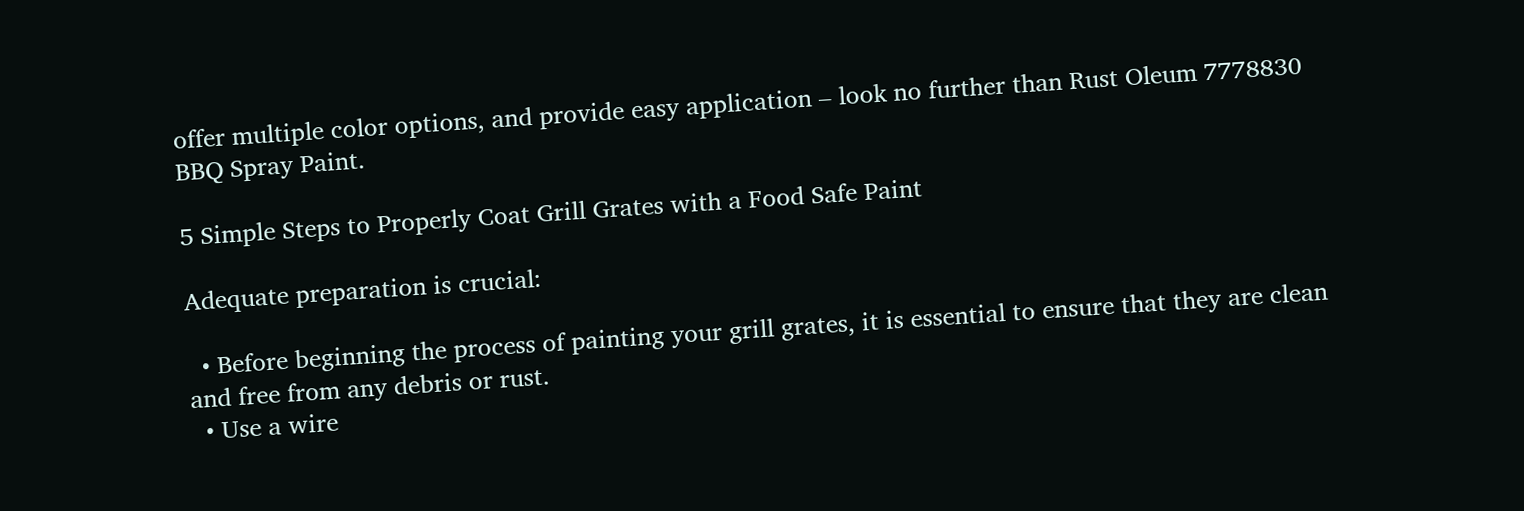offer multiple color options, and provide easy application – look no further than Rust Oleum 7778830 BBQ Spray Paint.

5 Simple Steps to Properly Coat Grill Grates with a Food Safe Paint

Adequate preparation is crucial:

  • Before beginning the process of painting your grill grates, it is essential to ensure that they are clean and free from any debris or rust.
  • Use a wire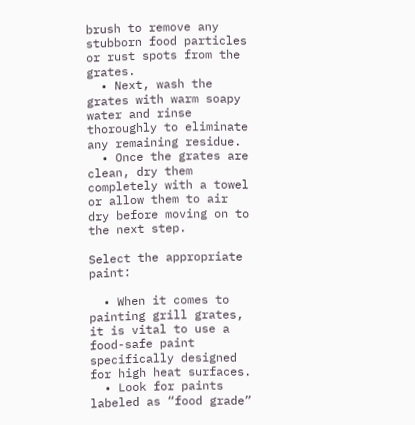brush to remove any stubborn food particles or rust spots from the grates.
  • Next, wash the grates with warm soapy water and rinse thoroughly to eliminate any remaining residue.
  • Once the grates are clean, dry them completely with a towel or allow them to air dry before moving on to the next step.

Select the appropriate paint:

  • When it comes to painting grill grates, it is vital to use a food-safe paint specifically designed for high heat surfaces.
  • Look for paints labeled as “food grade”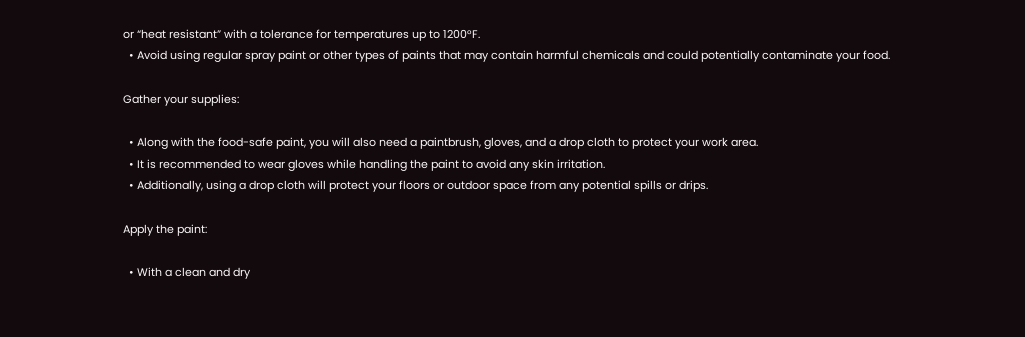or “heat resistant” with a tolerance for temperatures up to 1200°F.
  • Avoid using regular spray paint or other types of paints that may contain harmful chemicals and could potentially contaminate your food.

Gather your supplies:

  • Along with the food-safe paint, you will also need a paintbrush, gloves, and a drop cloth to protect your work area.
  • It is recommended to wear gloves while handling the paint to avoid any skin irritation.
  • Additionally, using a drop cloth will protect your floors or outdoor space from any potential spills or drips.

Apply the paint:

  • With a clean and dry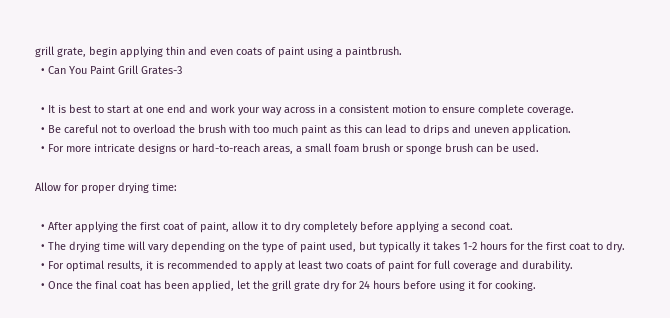grill grate, begin applying thin and even coats of paint using a paintbrush.
  • Can You Paint Grill Grates-3

  • It is best to start at one end and work your way across in a consistent motion to ensure complete coverage.
  • Be careful not to overload the brush with too much paint as this can lead to drips and uneven application.
  • For more intricate designs or hard-to-reach areas, a small foam brush or sponge brush can be used.

Allow for proper drying time:

  • After applying the first coat of paint, allow it to dry completely before applying a second coat.
  • The drying time will vary depending on the type of paint used, but typically it takes 1-2 hours for the first coat to dry.
  • For optimal results, it is recommended to apply at least two coats of paint for full coverage and durability.
  • Once the final coat has been applied, let the grill grate dry for 24 hours before using it for cooking.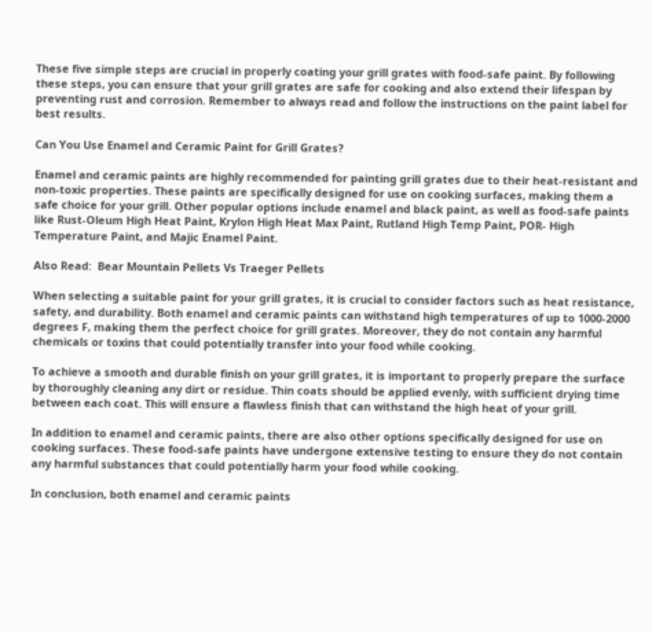These five simple steps are crucial in properly coating your grill grates with food-safe paint. By following these steps, you can ensure that your grill grates are safe for cooking and also extend their lifespan by preventing rust and corrosion. Remember to always read and follow the instructions on the paint label for best results.

Can You Use Enamel and Ceramic Paint for Grill Grates?

Enamel and ceramic paints are highly recommended for painting grill grates due to their heat-resistant and non-toxic properties. These paints are specifically designed for use on cooking surfaces, making them a safe choice for your grill. Other popular options include enamel and black paint, as well as food-safe paints like Rust-Oleum High Heat Paint, Krylon High Heat Max Paint, Rutland High Temp Paint, POR- High Temperature Paint, and Majic Enamel Paint.

Also Read:  Bear Mountain Pellets Vs Traeger Pellets

When selecting a suitable paint for your grill grates, it is crucial to consider factors such as heat resistance, safety, and durability. Both enamel and ceramic paints can withstand high temperatures of up to 1000-2000 degrees F, making them the perfect choice for grill grates. Moreover, they do not contain any harmful chemicals or toxins that could potentially transfer into your food while cooking.

To achieve a smooth and durable finish on your grill grates, it is important to properly prepare the surface by thoroughly cleaning any dirt or residue. Thin coats should be applied evenly, with sufficient drying time between each coat. This will ensure a flawless finish that can withstand the high heat of your grill.

In addition to enamel and ceramic paints, there are also other options specifically designed for use on cooking surfaces. These food-safe paints have undergone extensive testing to ensure they do not contain any harmful substances that could potentially harm your food while cooking.

In conclusion, both enamel and ceramic paints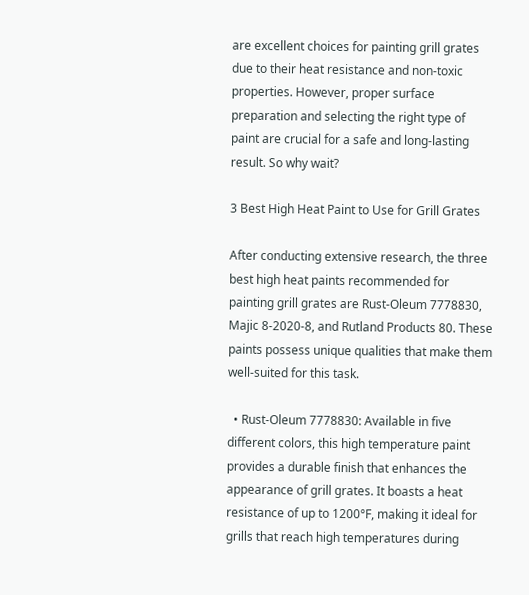are excellent choices for painting grill grates due to their heat resistance and non-toxic properties. However, proper surface preparation and selecting the right type of paint are crucial for a safe and long-lasting result. So why wait?

3 Best High Heat Paint to Use for Grill Grates

After conducting extensive research, the three best high heat paints recommended for painting grill grates are Rust-Oleum 7778830, Majic 8-2020-8, and Rutland Products 80. These paints possess unique qualities that make them well-suited for this task.

  • Rust-Oleum 7778830: Available in five different colors, this high temperature paint provides a durable finish that enhances the appearance of grill grates. It boasts a heat resistance of up to 1200°F, making it ideal for grills that reach high temperatures during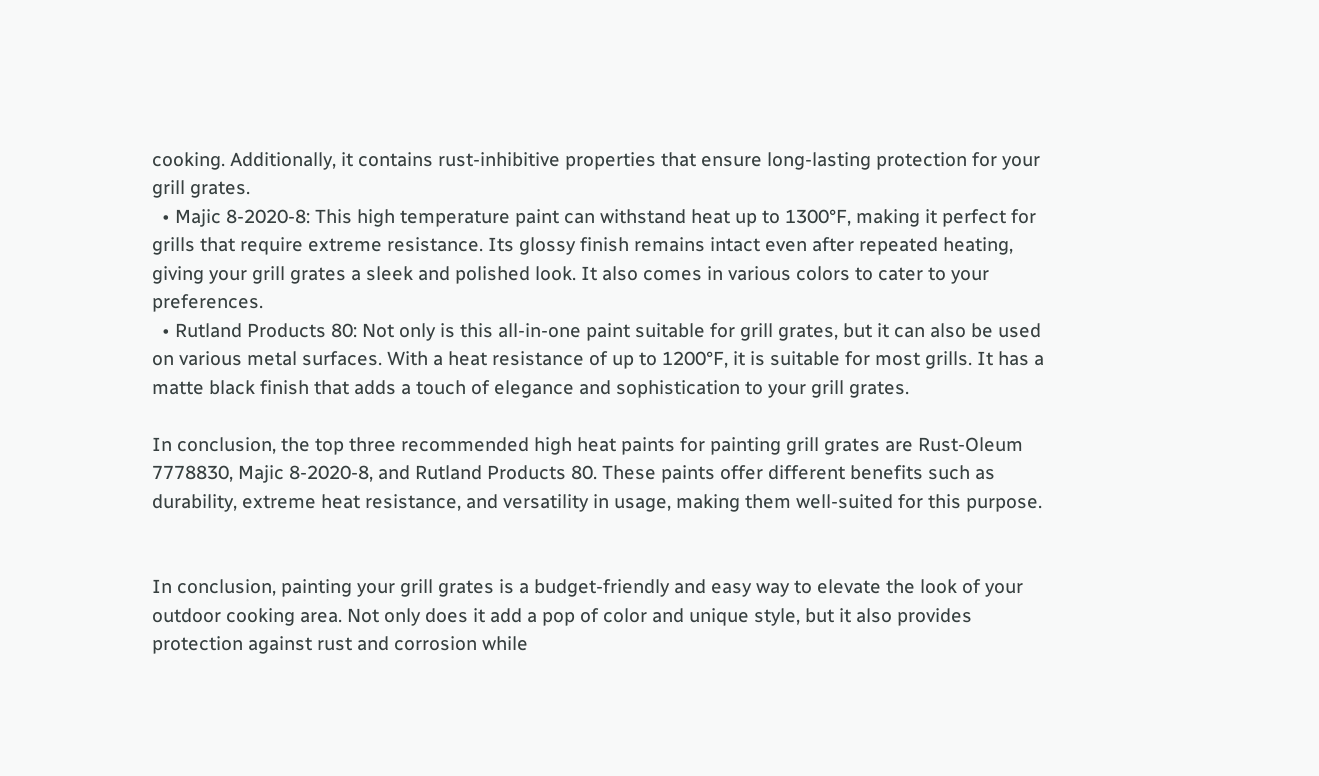cooking. Additionally, it contains rust-inhibitive properties that ensure long-lasting protection for your grill grates.
  • Majic 8-2020-8: This high temperature paint can withstand heat up to 1300°F, making it perfect for grills that require extreme resistance. Its glossy finish remains intact even after repeated heating, giving your grill grates a sleek and polished look. It also comes in various colors to cater to your preferences.
  • Rutland Products 80: Not only is this all-in-one paint suitable for grill grates, but it can also be used on various metal surfaces. With a heat resistance of up to 1200°F, it is suitable for most grills. It has a matte black finish that adds a touch of elegance and sophistication to your grill grates.

In conclusion, the top three recommended high heat paints for painting grill grates are Rust-Oleum 7778830, Majic 8-2020-8, and Rutland Products 80. These paints offer different benefits such as durability, extreme heat resistance, and versatility in usage, making them well-suited for this purpose.


In conclusion, painting your grill grates is a budget-friendly and easy way to elevate the look of your outdoor cooking area. Not only does it add a pop of color and unique style, but it also provides protection against rust and corrosion while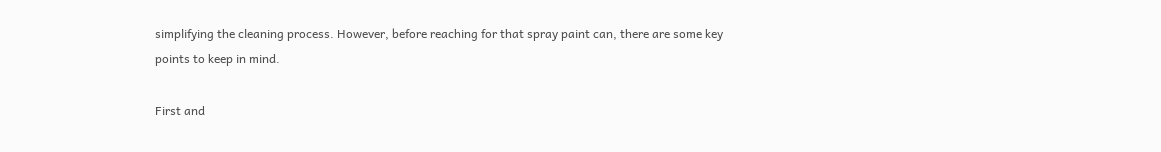simplifying the cleaning process. However, before reaching for that spray paint can, there are some key points to keep in mind.

First and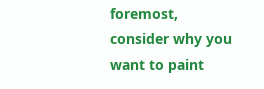foremost, consider why you want to paint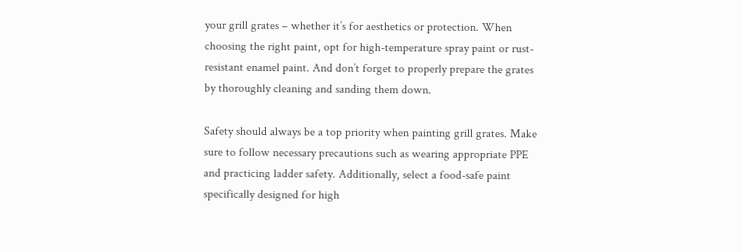your grill grates – whether it’s for aesthetics or protection. When choosing the right paint, opt for high-temperature spray paint or rust-resistant enamel paint. And don’t forget to properly prepare the grates by thoroughly cleaning and sanding them down.

Safety should always be a top priority when painting grill grates. Make sure to follow necessary precautions such as wearing appropriate PPE and practicing ladder safety. Additionally, select a food-safe paint specifically designed for high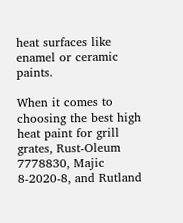heat surfaces like enamel or ceramic paints.

When it comes to choosing the best high heat paint for grill grates, Rust-Oleum 7778830, Majic 8-2020-8, and Rutland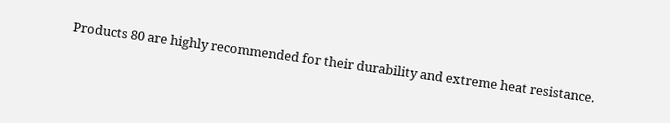Products 80 are highly recommended for their durability and extreme heat resistance.